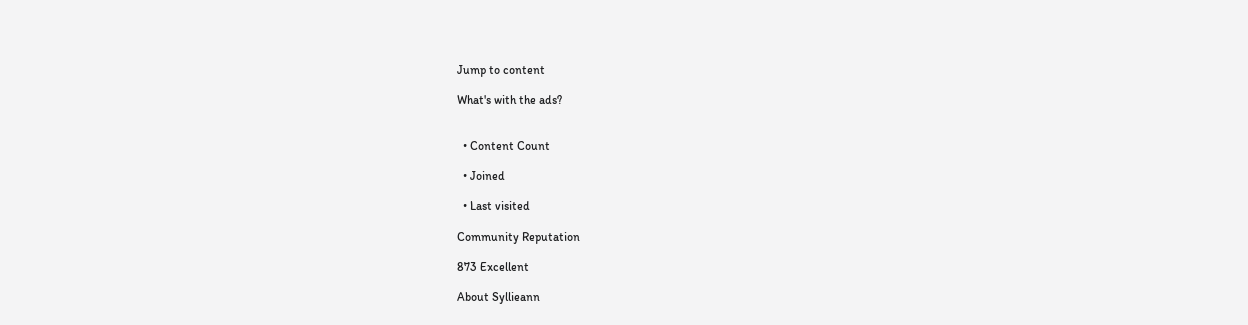Jump to content

What's with the ads?


  • Content Count

  • Joined

  • Last visited

Community Reputation

873 Excellent

About Syllieann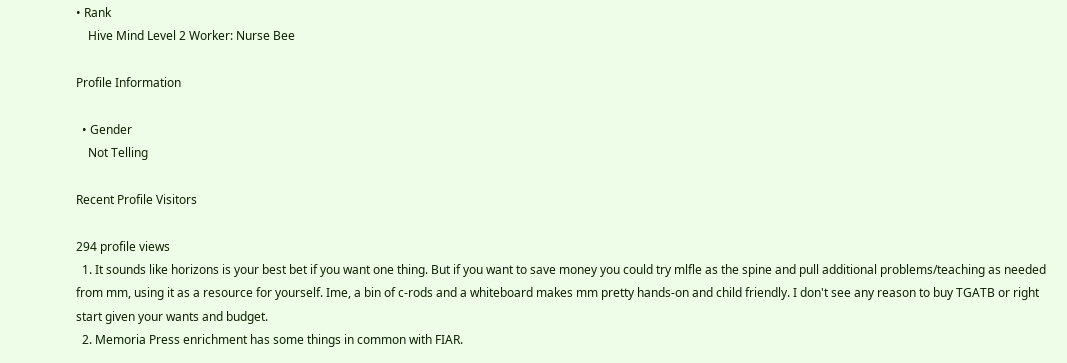• Rank
    Hive Mind Level 2 Worker: Nurse Bee

Profile Information

  • Gender
    Not Telling

Recent Profile Visitors

294 profile views
  1. It sounds like horizons is your best bet if you want one thing. But if you want to save money you could try mlfle as the spine and pull additional problems/teaching as needed from mm, using it as a resource for yourself. Ime, a bin of c-rods and a whiteboard makes mm pretty hands-on and child friendly. I don't see any reason to buy TGATB or right start given your wants and budget.
  2. Memoria Press enrichment has some things in common with FIAR.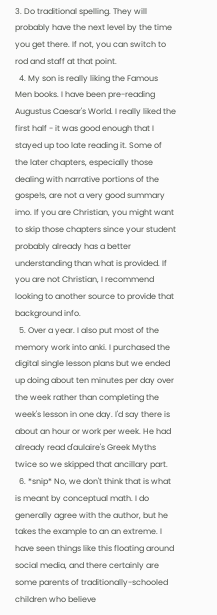3. Do traditional spelling. They will probably have the next level by the time you get there. If not, you can switch to rod and staff at that point.
  4. My son is really liking the Famous Men books. I have been pre-reading Augustus Caesar's World. I really liked the first half - it was good enough that I stayed up too late reading it. Some of the later chapters, especially those dealing with narrative portions of the gospe!s, are not a very good summary imo. If you are Christian, you might want to skip those chapters since your student probably already has a better understanding than what is provided. If you are not Christian, I recommend looking to another source to provide that background info.
  5. Over a year. I also put most of the memory work into anki. I purchased the digital single lesson plans but we ended up doing about ten minutes per day over the week rather than completing the week's lesson in one day. I'd say there is about an hour or work per week. He had already read d'aulaire's Greek Myths twice so we skipped that ancillary part.
  6. *snip* No, we don't think that is what is meant by conceptual math. I do generally agree with the author, but he takes the example to an an extreme. I have seen things like this floating around social media, and there certainly are some parents of traditionally-schooled children who believe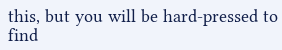this, but you will be hard-pressed to find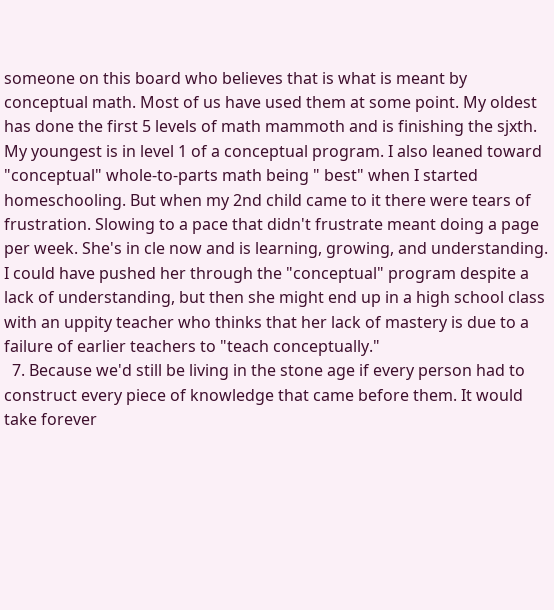someone on this board who believes that is what is meant by conceptual math. Most of us have used them at some point. My oldest has done the first 5 levels of math mammoth and is finishing the sjxth. My youngest is in level 1 of a conceptual program. I also leaned toward "conceptual" whole-to-parts math being " best" when I started homeschooling. But when my 2nd child came to it there were tears of frustration. Slowing to a pace that didn't frustrate meant doing a page per week. She's in cle now and is learning, growing, and understanding. I could have pushed her through the "conceptual" program despite a lack of understanding, but then she might end up in a high school class with an uppity teacher who thinks that her lack of mastery is due to a failure of earlier teachers to "teach conceptually."
  7. Because we'd still be living in the stone age if every person had to construct every piece of knowledge that came before them. It would take forever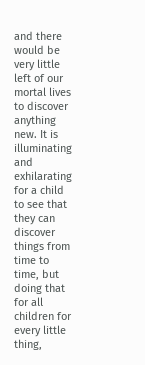and there would be very little left of our mortal lives to discover anything new. It is illuminating and exhilarating for a child to see that they can discover things from time to time, but doing that for all children for every little thing,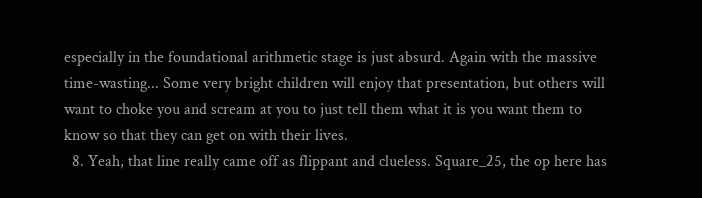especially in the foundational arithmetic stage is just absurd. Again with the massive time-wasting... Some very bright children will enjoy that presentation, but others will want to choke you and scream at you to just tell them what it is you want them to know so that they can get on with their lives.
  8. Yeah, that line really came off as flippant and clueless. Square_25, the op here has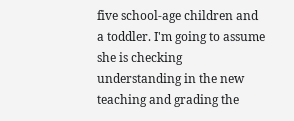five school-age children and a toddler. I'm going to assume she is checking understanding in the new teaching and grading the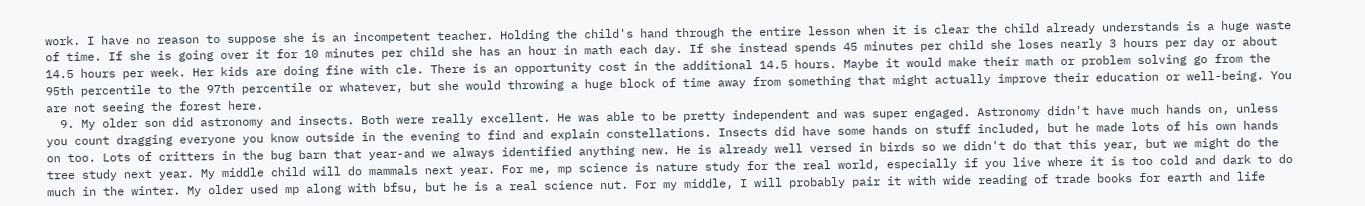work. I have no reason to suppose she is an incompetent teacher. Holding the child's hand through the entire lesson when it is clear the child already understands is a huge waste of time. If she is going over it for 10 minutes per child she has an hour in math each day. If she instead spends 45 minutes per child she loses nearly 3 hours per day or about 14.5 hours per week. Her kids are doing fine with cle. There is an opportunity cost in the additional 14.5 hours. Maybe it would make their math or problem solving go from the 95th percentile to the 97th percentile or whatever, but she would throwing a huge block of time away from something that might actually improve their education or well-being. You are not seeing the forest here.
  9. My older son did astronomy and insects. Both were really excellent. He was able to be pretty independent and was super engaged. Astronomy didn't have much hands on, unless you count dragging everyone you know outside in the evening to find and explain constellations. Insects did have some hands on stuff included, but he made lots of his own hands on too. Lots of critters in the bug barn that year-and we always identified anything new. He is already well versed in birds so we didn't do that this year, but we might do the tree study next year. My middle child will do mammals next year. For me, mp science is nature study for the real world, especially if you live where it is too cold and dark to do much in the winter. My older used mp along with bfsu, but he is a real science nut. For my middle, I will probably pair it with wide reading of trade books for earth and life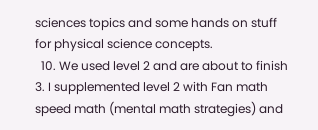sciences topics and some hands on stuff for physical science concepts.
  10. We used level 2 and are about to finish 3. I supplemented level 2 with Fan math speed math (mental math strategies) and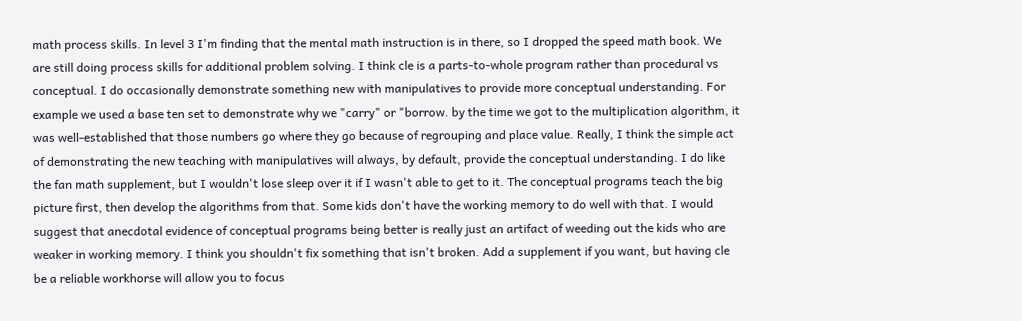math process skills. In level 3 I'm finding that the mental math instruction is in there, so I dropped the speed math book. We are still doing process skills for additional problem solving. I think cle is a parts-to-whole program rather than procedural vs conceptual. I do occasionally demonstrate something new with manipulatives to provide more conceptual understanding. For example we used a base ten set to demonstrate why we "carry" or "borrow. by the time we got to the multiplication algorithm, it was well-established that those numbers go where they go because of regrouping and place value. Really, I think the simple act of demonstrating the new teaching with manipulatives will always, by default, provide the conceptual understanding. I do like the fan math supplement, but I wouldn't lose sleep over it if I wasn't able to get to it. The conceptual programs teach the big picture first, then develop the algorithms from that. Some kids don't have the working memory to do well with that. I would suggest that anecdotal evidence of conceptual programs being better is really just an artifact of weeding out the kids who are weaker in working memory. I think you shouldn't fix something that isn't broken. Add a supplement if you want, but having cle be a reliable workhorse will allow you to focus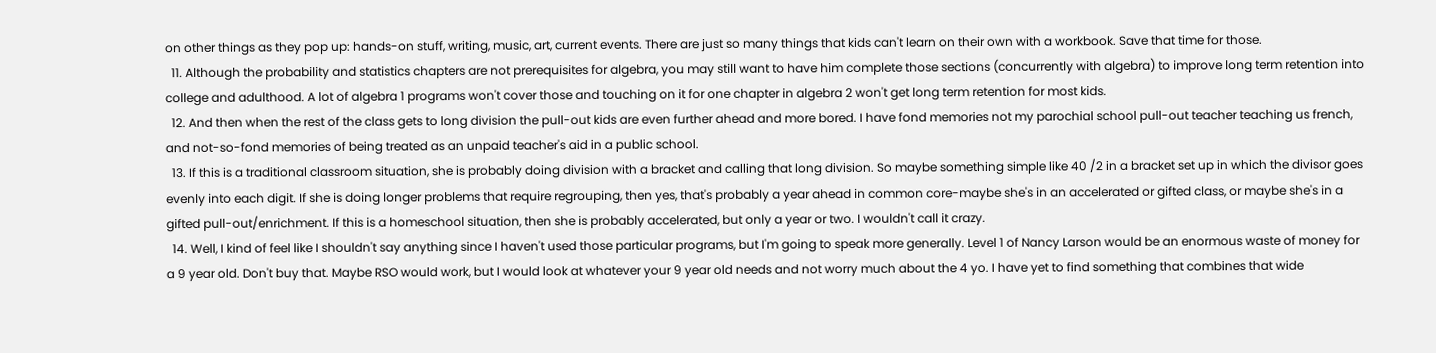on other things as they pop up: hands-on stuff, writing, music, art, current events. There are just so many things that kids can't learn on their own with a workbook. Save that time for those.
  11. Although the probability and statistics chapters are not prerequisites for algebra, you may still want to have him complete those sections (concurrently with algebra) to improve long term retention into college and adulthood. A lot of algebra 1 programs won't cover those and touching on it for one chapter in algebra 2 won't get long term retention for most kids.
  12. And then when the rest of the class gets to long division the pull-out kids are even further ahead and more bored. I have fond memories not my parochial school pull-out teacher teaching us french, and not-so-fond memories of being treated as an unpaid teacher's aid in a public school.
  13. If this is a traditional classroom situation, she is probably doing division with a bracket and calling that long division. So maybe something simple like 40 /2 in a bracket set up in which the divisor goes evenly into each digit. If she is doing longer problems that require regrouping, then yes, that's probably a year ahead in common core-maybe she's in an accelerated or gifted class, or maybe she's in a gifted pull-out/enrichment. If this is a homeschool situation, then she is probably accelerated, but only a year or two. I wouldn't call it crazy.
  14. Well, I kind of feel like I shouldn't say anything since I haven't used those particular programs, but I'm going to speak more generally. Level 1 of Nancy Larson would be an enormous waste of money for a 9 year old. Don't buy that. Maybe RSO would work, but I would look at whatever your 9 year old needs and not worry much about the 4 yo. I have yet to find something that combines that wide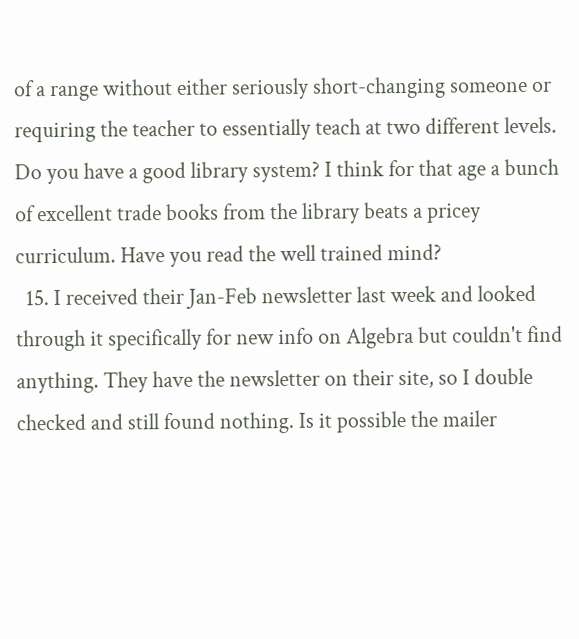of a range without either seriously short-changing someone or requiring the teacher to essentially teach at two different levels. Do you have a good library system? I think for that age a bunch of excellent trade books from the library beats a pricey curriculum. Have you read the well trained mind?
  15. I received their Jan-Feb newsletter last week and looked through it specifically for new info on Algebra but couldn't find anything. They have the newsletter on their site, so I double checked and still found nothing. Is it possible the mailer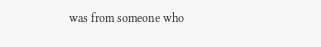was from someone who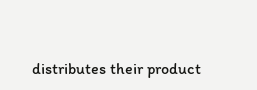distributes their product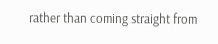rather than coming straight from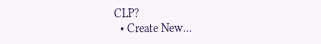CLP?
  • Create New...